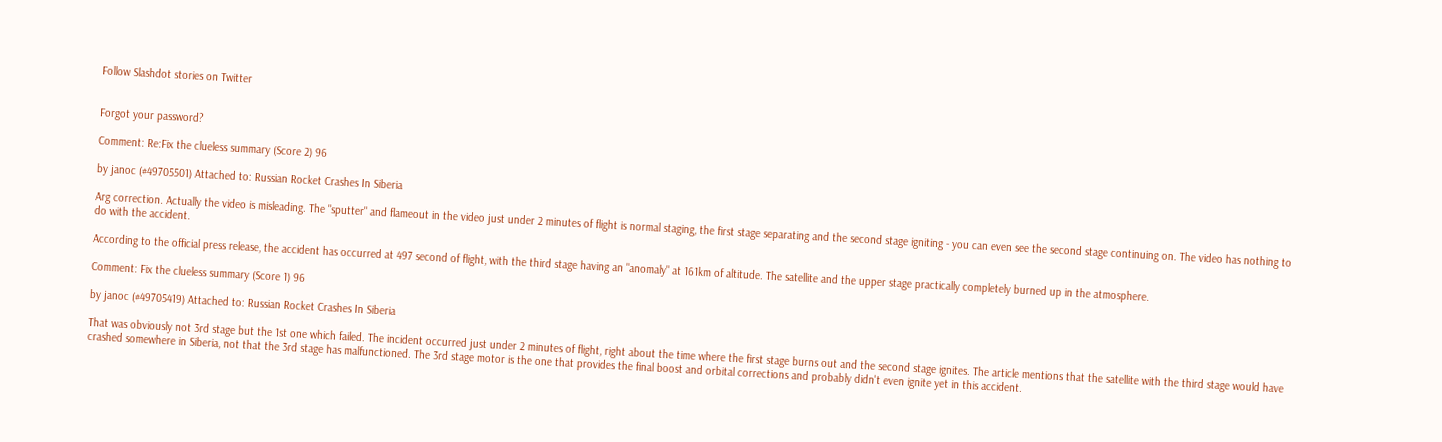Follow Slashdot stories on Twitter


Forgot your password?

Comment: Re:Fix the clueless summary (Score 2) 96

by janoc (#49705501) Attached to: Russian Rocket Crashes In Siberia

Arg correction. Actually the video is misleading. The "sputter" and flameout in the video just under 2 minutes of flight is normal staging, the first stage separating and the second stage igniting - you can even see the second stage continuing on. The video has nothing to do with the accident.

According to the official press release, the accident has occurred at 497 second of flight, with the third stage having an "anomaly" at 161km of altitude. The satellite and the upper stage practically completely burned up in the atmosphere.

Comment: Fix the clueless summary (Score 1) 96

by janoc (#49705419) Attached to: Russian Rocket Crashes In Siberia

That was obviously not 3rd stage but the 1st one which failed. The incident occurred just under 2 minutes of flight, right about the time where the first stage burns out and the second stage ignites. The article mentions that the satellite with the third stage would have crashed somewhere in Siberia, not that the 3rd stage has malfunctioned. The 3rd stage motor is the one that provides the final boost and orbital corrections and probably didn't even ignite yet in this accident.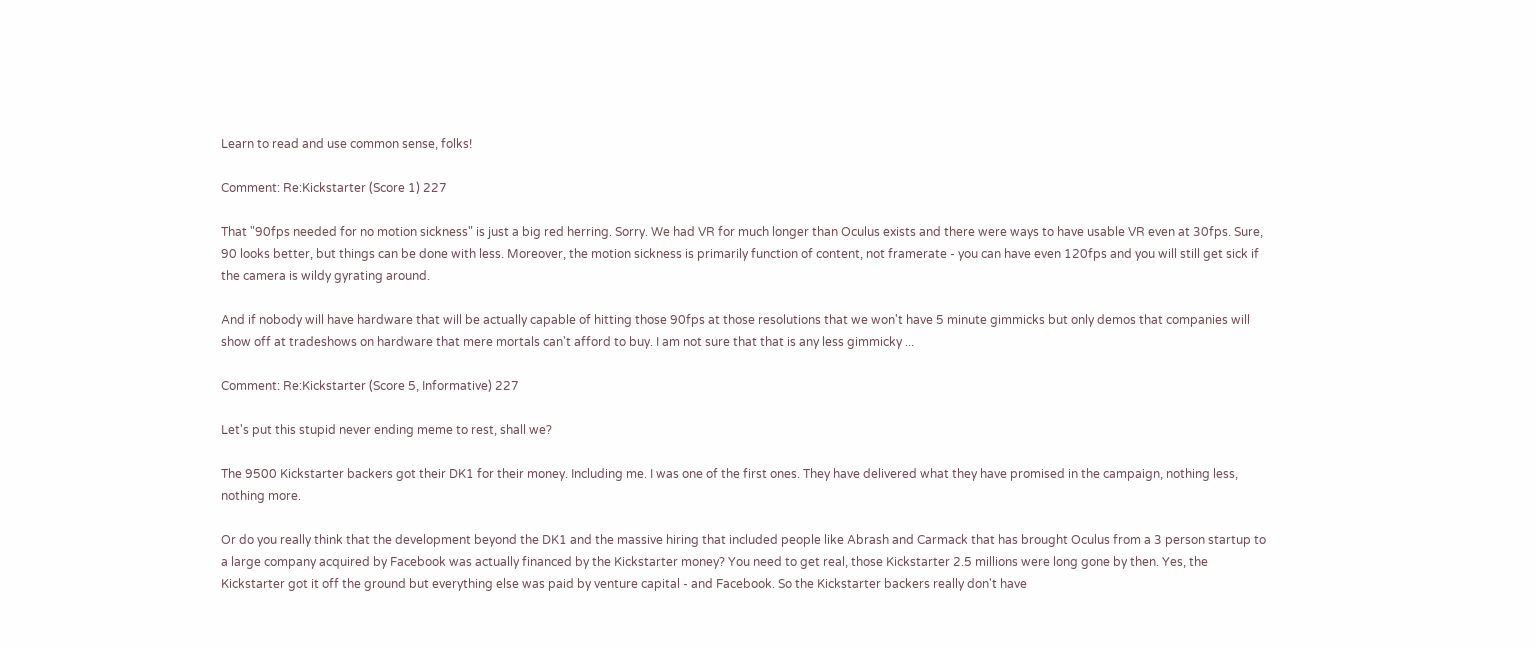Learn to read and use common sense, folks!

Comment: Re:Kickstarter (Score 1) 227

That "90fps needed for no motion sickness" is just a big red herring. Sorry. We had VR for much longer than Oculus exists and there were ways to have usable VR even at 30fps. Sure, 90 looks better, but things can be done with less. Moreover, the motion sickness is primarily function of content, not framerate - you can have even 120fps and you will still get sick if the camera is wildy gyrating around.

And if nobody will have hardware that will be actually capable of hitting those 90fps at those resolutions that we won't have 5 minute gimmicks but only demos that companies will show off at tradeshows on hardware that mere mortals can't afford to buy. I am not sure that that is any less gimmicky ...

Comment: Re:Kickstarter (Score 5, Informative) 227

Let's put this stupid never ending meme to rest, shall we?

The 9500 Kickstarter backers got their DK1 for their money. Including me. I was one of the first ones. They have delivered what they have promised in the campaign, nothing less, nothing more.

Or do you really think that the development beyond the DK1 and the massive hiring that included people like Abrash and Carmack that has brought Oculus from a 3 person startup to a large company acquired by Facebook was actually financed by the Kickstarter money? You need to get real, those Kickstarter 2.5 millions were long gone by then. Yes, the Kickstarter got it off the ground but everything else was paid by venture capital - and Facebook. So the Kickstarter backers really don't have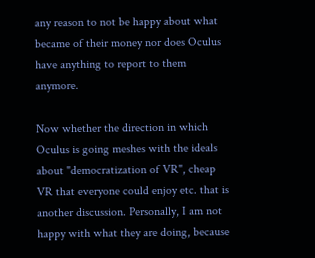any reason to not be happy about what became of their money nor does Oculus have anything to report to them anymore.

Now whether the direction in which Oculus is going meshes with the ideals about "democratization of VR", cheap VR that everyone could enjoy etc. that is another discussion. Personally, I am not happy with what they are doing, because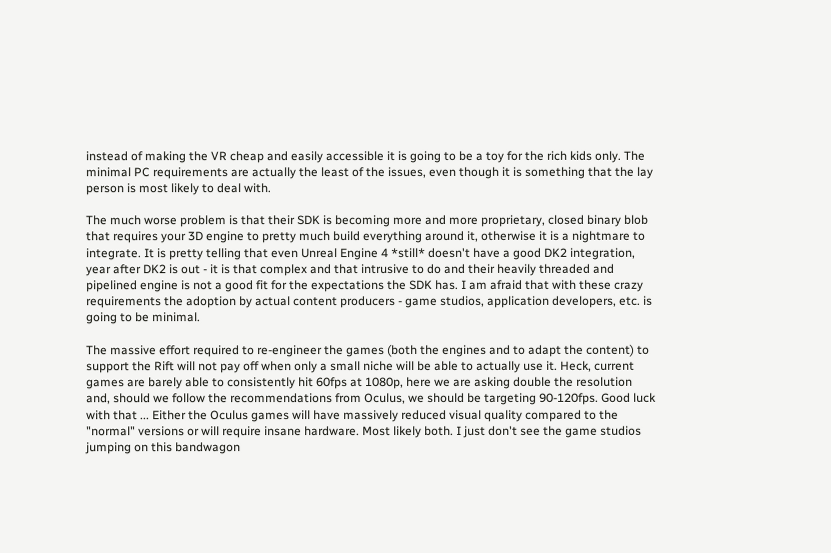instead of making the VR cheap and easily accessible it is going to be a toy for the rich kids only. The minimal PC requirements are actually the least of the issues, even though it is something that the lay person is most likely to deal with.

The much worse problem is that their SDK is becoming more and more proprietary, closed binary blob that requires your 3D engine to pretty much build everything around it, otherwise it is a nightmare to integrate. It is pretty telling that even Unreal Engine 4 *still* doesn't have a good DK2 integration, year after DK2 is out - it is that complex and that intrusive to do and their heavily threaded and pipelined engine is not a good fit for the expectations the SDK has. I am afraid that with these crazy requirements the adoption by actual content producers - game studios, application developers, etc. is going to be minimal.

The massive effort required to re-engineer the games (both the engines and to adapt the content) to support the Rift will not pay off when only a small niche will be able to actually use it. Heck, current games are barely able to consistently hit 60fps at 1080p, here we are asking double the resolution and, should we follow the recommendations from Oculus, we should be targeting 90-120fps. Good luck with that ... Either the Oculus games will have massively reduced visual quality compared to the "normal" versions or will require insane hardware. Most likely both. I just don't see the game studios jumping on this bandwagon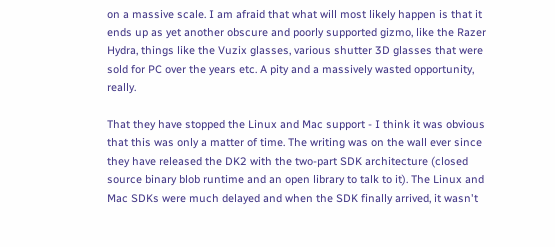on a massive scale. I am afraid that what will most likely happen is that it ends up as yet another obscure and poorly supported gizmo, like the Razer Hydra, things like the Vuzix glasses, various shutter 3D glasses that were sold for PC over the years etc. A pity and a massively wasted opportunity, really.

That they have stopped the Linux and Mac support - I think it was obvious that this was only a matter of time. The writing was on the wall ever since they have released the DK2 with the two-part SDK architecture (closed source binary blob runtime and an open library to talk to it). The Linux and Mac SDKs were much delayed and when the SDK finally arrived, it wasn't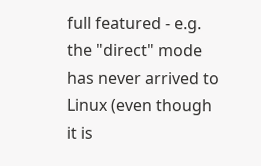full featured - e.g. the "direct" mode has never arrived to Linux (even though it is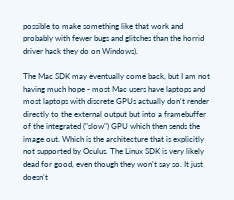possible to make something like that work and probably with fewer bugs and glitches than the horrid driver hack they do on Windows).

The Mac SDK may eventually come back, but I am not having much hope - most Mac users have laptops and most laptops with discrete GPUs actually don't render directly to the external output but into a framebuffer of the integrated ("slow") GPU which then sends the image out. Which is the architecture that is explicitly not supported by Oculus. The Linux SDK is very likely dead for good, even though they won't say so. It just doesn't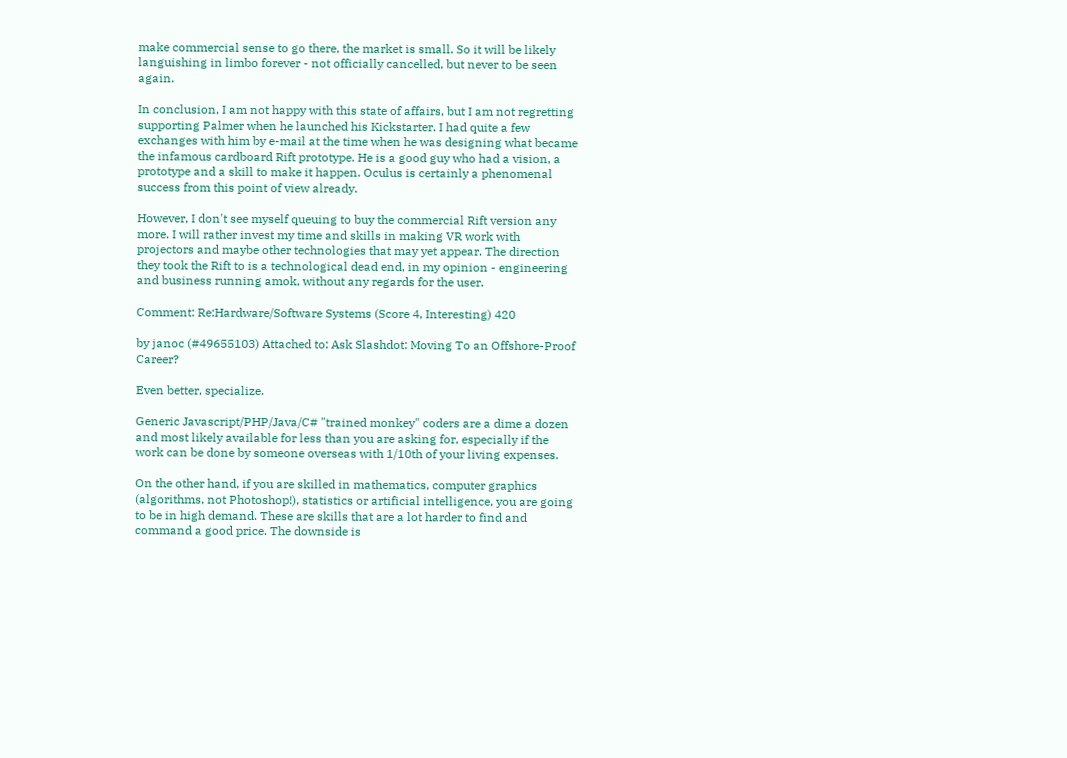make commercial sense to go there, the market is small. So it will be likely languishing in limbo forever - not officially cancelled, but never to be seen again.

In conclusion, I am not happy with this state of affairs, but I am not regretting supporting Palmer when he launched his Kickstarter. I had quite a few exchanges with him by e-mail at the time when he was designing what became the infamous cardboard Rift prototype. He is a good guy who had a vision, a prototype and a skill to make it happen. Oculus is certainly a phenomenal success from this point of view already.

However, I don't see myself queuing to buy the commercial Rift version any more. I will rather invest my time and skills in making VR work with projectors and maybe other technologies that may yet appear. The direction they took the Rift to is a technological dead end, in my opinion - engineering and business running amok, without any regards for the user.

Comment: Re:Hardware/Software Systems (Score 4, Interesting) 420

by janoc (#49655103) Attached to: Ask Slashdot: Moving To an Offshore-Proof Career?

Even better, specialize.

Generic Javascript/PHP/Java/C# "trained monkey" coders are a dime a dozen and most likely available for less than you are asking for, especially if the work can be done by someone overseas with 1/10th of your living expenses.

On the other hand, if you are skilled in mathematics, computer graphics (algorithms, not Photoshop!), statistics or artificial intelligence, you are going to be in high demand. These are skills that are a lot harder to find and command a good price. The downside is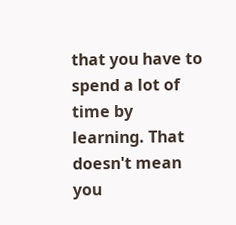that you have to spend a lot of time by learning. That doesn't mean you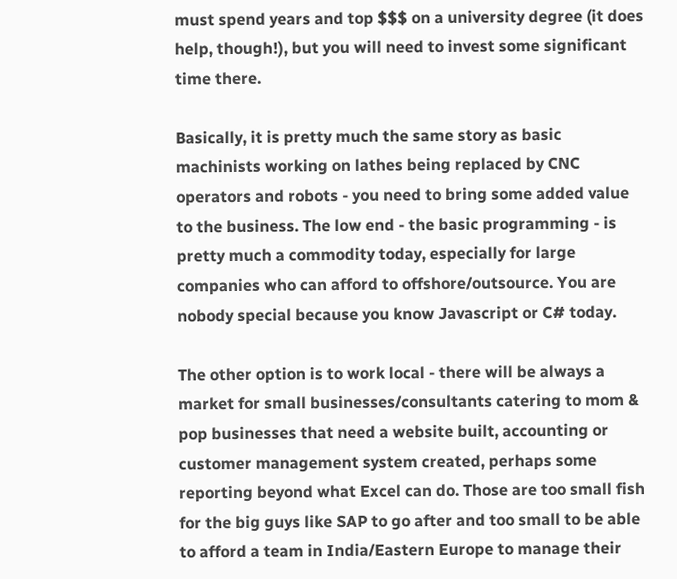must spend years and top $$$ on a university degree (it does help, though!), but you will need to invest some significant time there.

Basically, it is pretty much the same story as basic machinists working on lathes being replaced by CNC operators and robots - you need to bring some added value to the business. The low end - the basic programming - is pretty much a commodity today, especially for large companies who can afford to offshore/outsource. You are nobody special because you know Javascript or C# today.

The other option is to work local - there will be always a market for small businesses/consultants catering to mom & pop businesses that need a website built, accounting or customer management system created, perhaps some reporting beyond what Excel can do. Those are too small fish for the big guys like SAP to go after and too small to be able to afford a team in India/Eastern Europe to manage their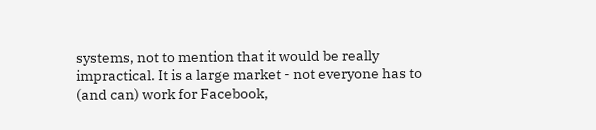systems, not to mention that it would be really impractical. It is a large market - not everyone has to (and can) work for Facebook,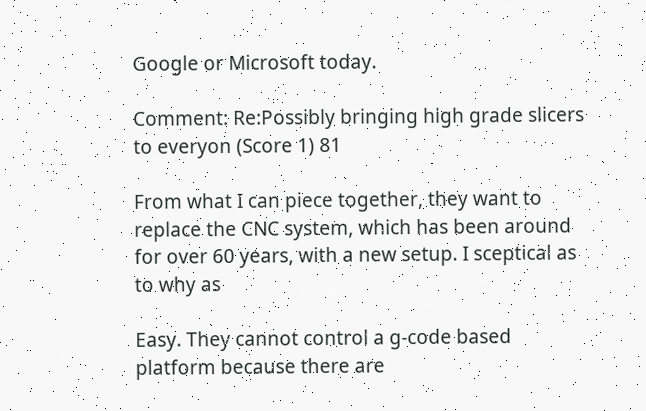Google or Microsoft today.

Comment: Re:Possibly bringing high grade slicers to everyon (Score 1) 81

From what I can piece together, they want to replace the CNC system, which has been around for over 60 years, with a new setup. I sceptical as to why as

Easy. They cannot control a g-code based platform because there are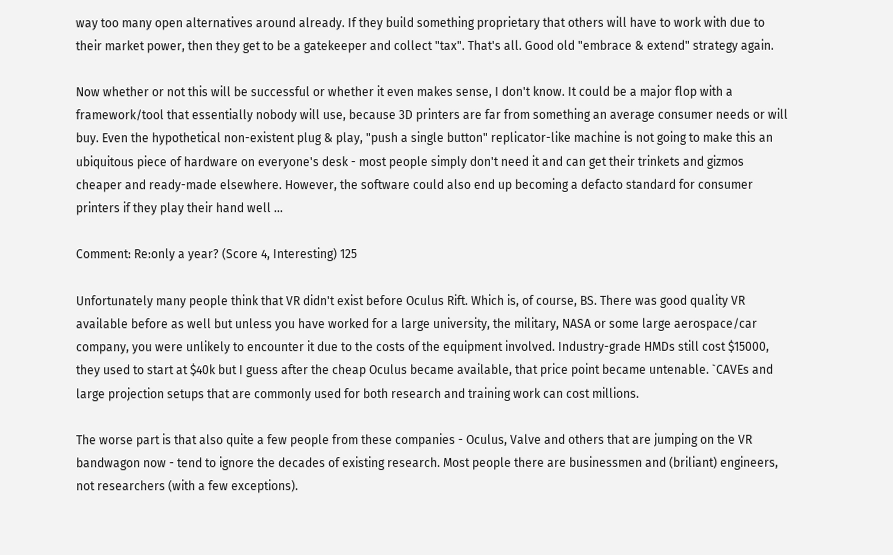way too many open alternatives around already. If they build something proprietary that others will have to work with due to their market power, then they get to be a gatekeeper and collect "tax". That's all. Good old "embrace & extend" strategy again.

Now whether or not this will be successful or whether it even makes sense, I don't know. It could be a major flop with a framework/tool that essentially nobody will use, because 3D printers are far from something an average consumer needs or will buy. Even the hypothetical non-existent plug & play, "push a single button" replicator-like machine is not going to make this an ubiquitous piece of hardware on everyone's desk - most people simply don't need it and can get their trinkets and gizmos cheaper and ready-made elsewhere. However, the software could also end up becoming a defacto standard for consumer printers if they play their hand well ...

Comment: Re:only a year? (Score 4, Interesting) 125

Unfortunately many people think that VR didn't exist before Oculus Rift. Which is, of course, BS. There was good quality VR available before as well but unless you have worked for a large university, the military, NASA or some large aerospace/car company, you were unlikely to encounter it due to the costs of the equipment involved. Industry-grade HMDs still cost $15000, they used to start at $40k but I guess after the cheap Oculus became available, that price point became untenable. `CAVEs and large projection setups that are commonly used for both research and training work can cost millions.

The worse part is that also quite a few people from these companies - Oculus, Valve and others that are jumping on the VR bandwagon now - tend to ignore the decades of existing research. Most people there are businessmen and (briliant) engineers, not researchers (with a few exceptions).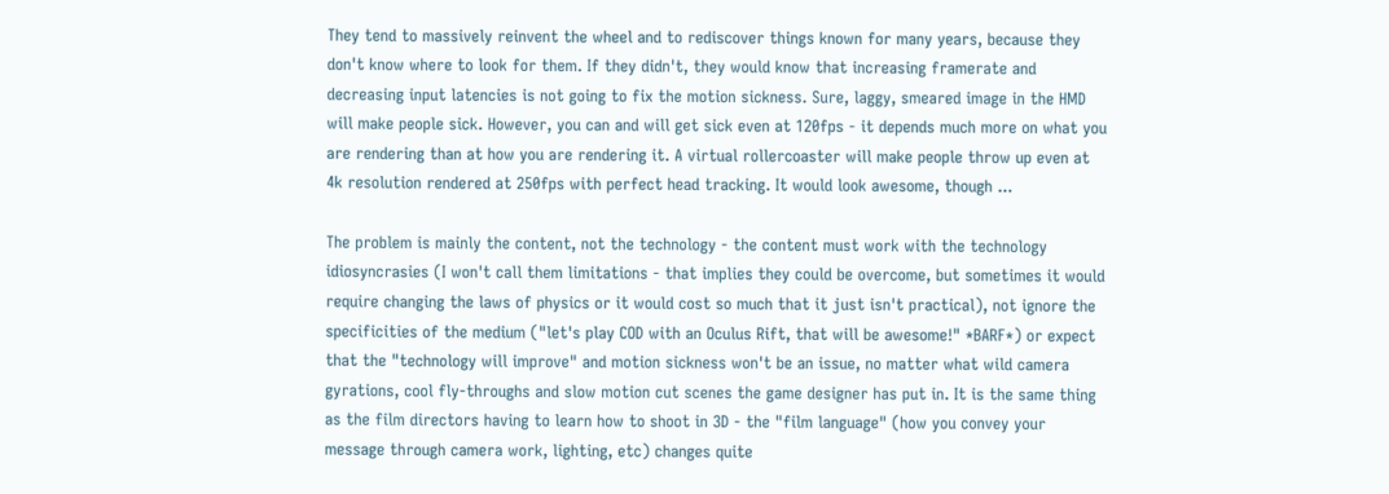They tend to massively reinvent the wheel and to rediscover things known for many years, because they don't know where to look for them. If they didn't, they would know that increasing framerate and decreasing input latencies is not going to fix the motion sickness. Sure, laggy, smeared image in the HMD will make people sick. However, you can and will get sick even at 120fps - it depends much more on what you are rendering than at how you are rendering it. A virtual rollercoaster will make people throw up even at 4k resolution rendered at 250fps with perfect head tracking. It would look awesome, though ...

The problem is mainly the content, not the technology - the content must work with the technology idiosyncrasies (I won't call them limitations - that implies they could be overcome, but sometimes it would require changing the laws of physics or it would cost so much that it just isn't practical), not ignore the specificities of the medium ("let's play COD with an Oculus Rift, that will be awesome!" *BARF*) or expect that the "technology will improve" and motion sickness won't be an issue, no matter what wild camera gyrations, cool fly-throughs and slow motion cut scenes the game designer has put in. It is the same thing as the film directors having to learn how to shoot in 3D - the "film language" (how you convey your message through camera work, lighting, etc) changes quite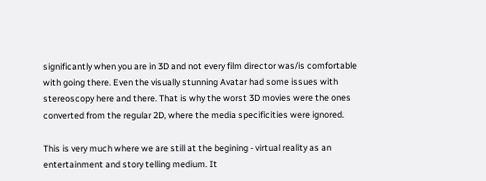significantly when you are in 3D and not every film director was/is comfortable with going there. Even the visually stunning Avatar had some issues with stereoscopy here and there. That is why the worst 3D movies were the ones converted from the regular 2D, where the media specificities were ignored.

This is very much where we are still at the begining - virtual reality as an entertainment and story telling medium. It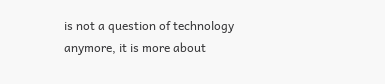is not a question of technology anymore, it is more about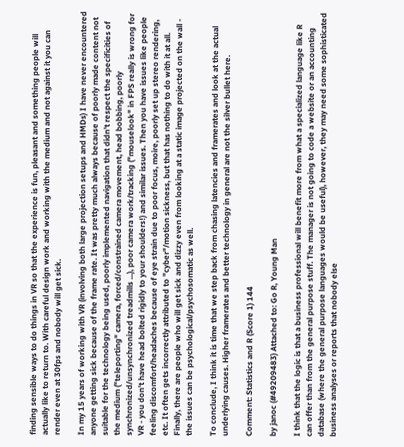finding sensible ways to do things in VR so that the experience is fun, pleasant and something people will actually like to return to. With careful design work and working with the medium and not against it you can render even at 30fps and nobody will get sick.

In my 15 years of working with VR (involving both large projection setups and HMDs) I have never encountered anyone getting sick because of the frame rate. It was pretty much always because of poorly made content not suitable for the technology being used, poorly implemented navigation that didn't respect the specificities of the medium ("teleporting" camera, forced/constrained camera movement, head bobbing, poorly synchronized/unsynchronized treadmills ...), poor camera work/tracking ("mouselook" in FPS really is wrong for VR - you don't have head bolted rigidly to your shoulders!) and similar issues. Then you have issues like people feeling discomfort/headaches because of eye strain due to poor focus, moire, poorly set up stereo rendering, etc. It often gets incorrectly attributed to "cyber"/motion sickness, but that has nothing to do with it at all. Finally, there are people who will get sick and dizzy even from looking at a static image projected on the wall - the issues can be psychological/psychosomatic as well.

To conclude, I think it is time that we step back from chasing latencies and framerates and look at the actual underlying causes. Higher framerates and better technology in general are not the silver bullet here.

Comment: Statistics and R (Score 1) 144

by janoc (#49209483) Attached to: Go R, Young Man

I think that the logic is that a business professional will benefit more from what a specialized language like R can offer than from the general purpose stuff. The manager is not going to code a website or an accounting database (where the general purpose languages would be useful), however, they may need some sophisticated business analyses or reports that nobody else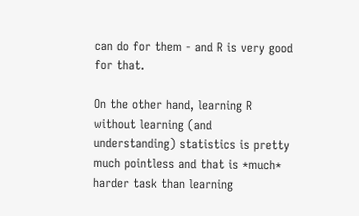can do for them - and R is very good for that.

On the other hand, learning R without learning (and understanding) statistics is pretty much pointless and that is *much* harder task than learning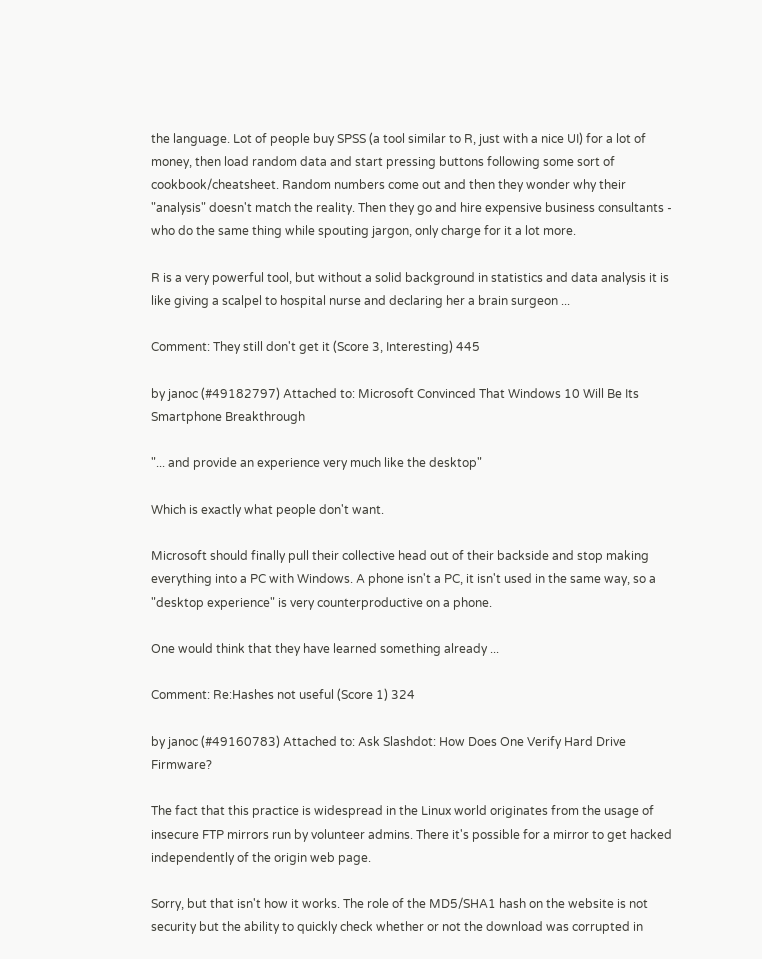the language. Lot of people buy SPSS (a tool similar to R, just with a nice UI) for a lot of money, then load random data and start pressing buttons following some sort of cookbook/cheatsheet. Random numbers come out and then they wonder why their "analysis" doesn't match the reality. Then they go and hire expensive business consultants - who do the same thing while spouting jargon, only charge for it a lot more.

R is a very powerful tool, but without a solid background in statistics and data analysis it is like giving a scalpel to hospital nurse and declaring her a brain surgeon ...

Comment: They still don't get it (Score 3, Interesting) 445

by janoc (#49182797) Attached to: Microsoft Convinced That Windows 10 Will Be Its Smartphone Breakthrough

"... and provide an experience very much like the desktop"

Which is exactly what people don't want.

Microsoft should finally pull their collective head out of their backside and stop making everything into a PC with Windows. A phone isn't a PC, it isn't used in the same way, so a "desktop experience" is very counterproductive on a phone.

One would think that they have learned something already ...

Comment: Re:Hashes not useful (Score 1) 324

by janoc (#49160783) Attached to: Ask Slashdot: How Does One Verify Hard Drive Firmware?

The fact that this practice is widespread in the Linux world originates from the usage of insecure FTP mirrors run by volunteer admins. There it's possible for a mirror to get hacked independently of the origin web page.

Sorry, but that isn't how it works. The role of the MD5/SHA1 hash on the website is not security but the ability to quickly check whether or not the download was corrupted in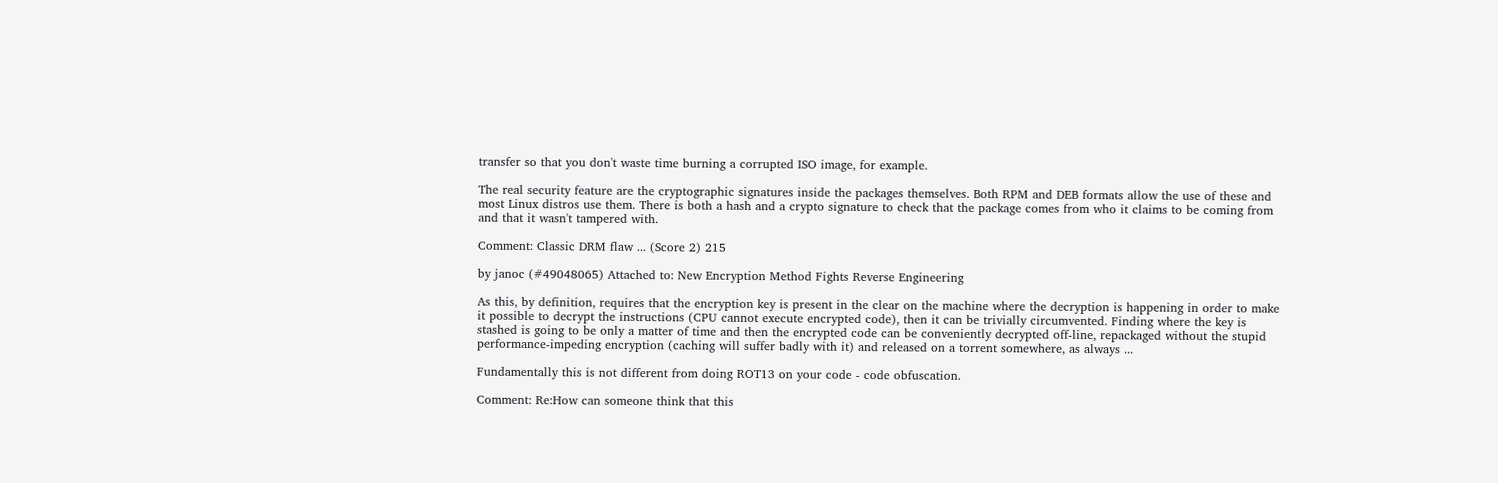transfer so that you don't waste time burning a corrupted ISO image, for example.

The real security feature are the cryptographic signatures inside the packages themselves. Both RPM and DEB formats allow the use of these and most Linux distros use them. There is both a hash and a crypto signature to check that the package comes from who it claims to be coming from and that it wasn't tampered with.

Comment: Classic DRM flaw ... (Score 2) 215

by janoc (#49048065) Attached to: New Encryption Method Fights Reverse Engineering

As this, by definition, requires that the encryption key is present in the clear on the machine where the decryption is happening in order to make it possible to decrypt the instructions (CPU cannot execute encrypted code), then it can be trivially circumvented. Finding where the key is stashed is going to be only a matter of time and then the encrypted code can be conveniently decrypted off-line, repackaged without the stupid performance-impeding encryption (caching will suffer badly with it) and released on a torrent somewhere, as always ...

Fundamentally this is not different from doing ROT13 on your code - code obfuscation.

Comment: Re:How can someone think that this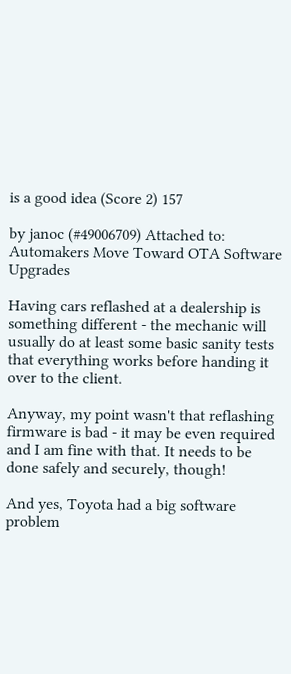is a good idea (Score 2) 157

by janoc (#49006709) Attached to: Automakers Move Toward OTA Software Upgrades

Having cars reflashed at a dealership is something different - the mechanic will usually do at least some basic sanity tests that everything works before handing it over to the client.

Anyway, my point wasn't that reflashing firmware is bad - it may be even required and I am fine with that. It needs to be done safely and securely, though!

And yes, Toyota had a big software problem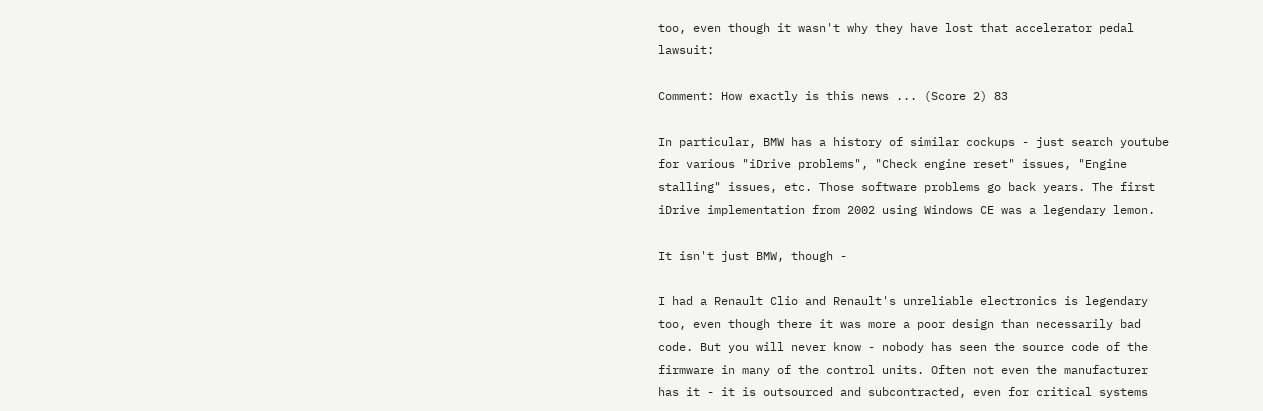too, even though it wasn't why they have lost that accelerator pedal lawsuit:

Comment: How exactly is this news ... (Score 2) 83

In particular, BMW has a history of similar cockups - just search youtube for various "iDrive problems", "Check engine reset" issues, "Engine stalling" issues, etc. Those software problems go back years. The first iDrive implementation from 2002 using Windows CE was a legendary lemon.

It isn't just BMW, though -

I had a Renault Clio and Renault's unreliable electronics is legendary too, even though there it was more a poor design than necessarily bad code. But you will never know - nobody has seen the source code of the firmware in many of the control units. Often not even the manufacturer has it - it is outsourced and subcontracted, even for critical systems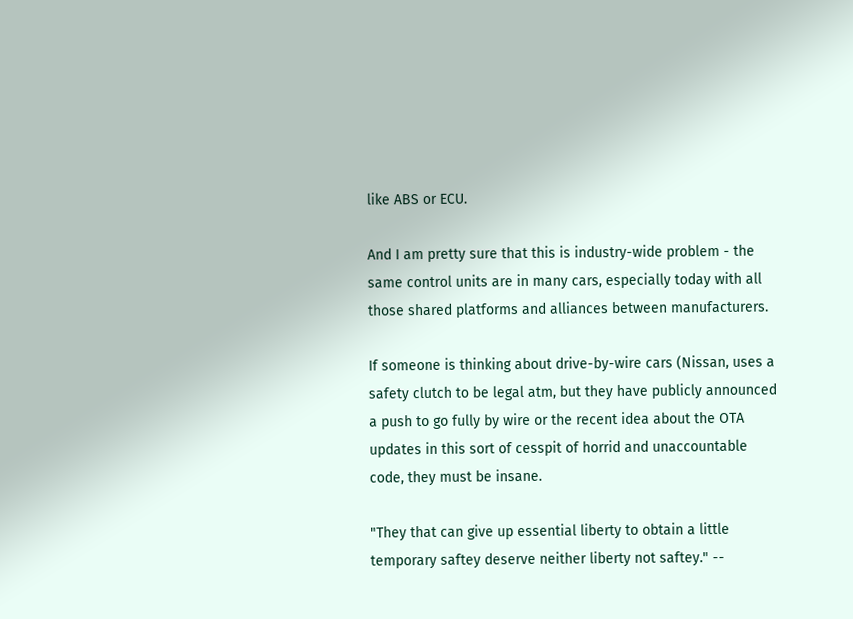like ABS or ECU.

And I am pretty sure that this is industry-wide problem - the same control units are in many cars, especially today with all those shared platforms and alliances between manufacturers.

If someone is thinking about drive-by-wire cars (Nissan, uses a safety clutch to be legal atm, but they have publicly announced a push to go fully by wire or the recent idea about the OTA updates in this sort of cesspit of horrid and unaccountable code, they must be insane.

"They that can give up essential liberty to obtain a little temporary saftey deserve neither liberty not saftey." --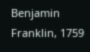Benjamin Franklin, 1759